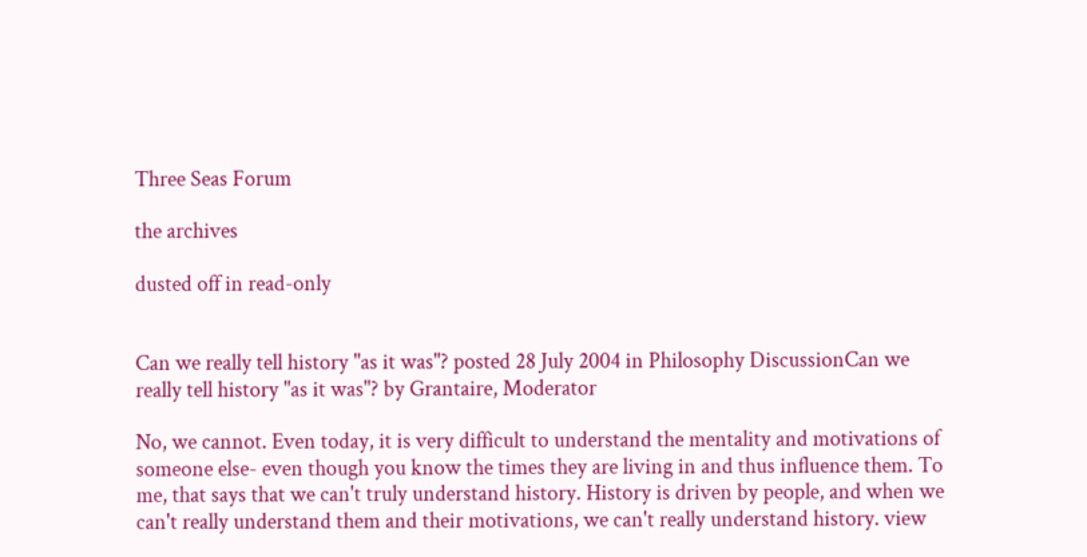Three Seas Forum

the archives

dusted off in read-only


Can we really tell history "as it was"? posted 28 July 2004 in Philosophy DiscussionCan we really tell history "as it was"? by Grantaire, Moderator

No, we cannot. Even today, it is very difficult to understand the mentality and motivations of someone else- even though you know the times they are living in and thus influence them. To me, that says that we can't truly understand history. History is driven by people, and when we can't really understand them and their motivations, we can't really understand history. view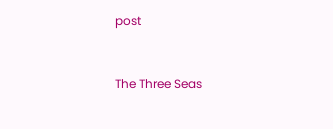post


The Three Seas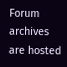Forum archives are hosted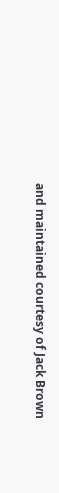and maintained courtesy of Jack Brown